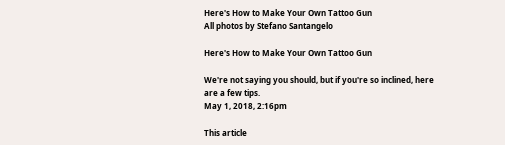Here's How to Make Your Own Tattoo Gun
All photos by Stefano Santangelo

Here's How to Make Your Own Tattoo Gun

We're not saying you should, but if you're so inclined, here are a few tips.
May 1, 2018, 2:16pm

This article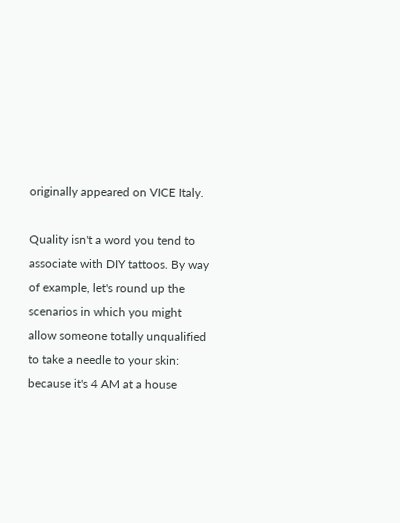originally appeared on VICE Italy.

Quality isn't a word you tend to associate with DIY tattoos. By way of example, let's round up the scenarios in which you might allow someone totally unqualified to take a needle to your skin: because it's 4 AM at a house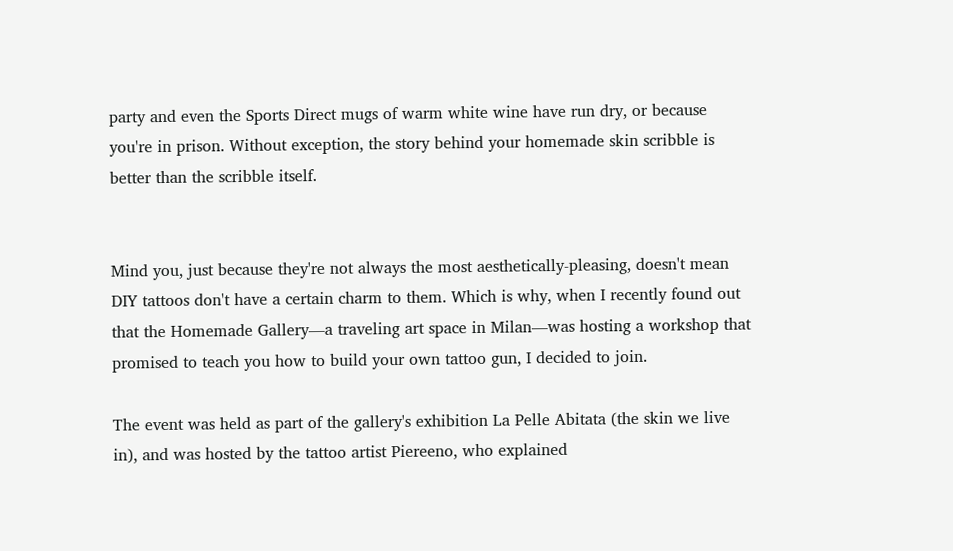party and even the Sports Direct mugs of warm white wine have run dry, or because you're in prison. Without exception, the story behind your homemade skin scribble is better than the scribble itself.


Mind you, just because they're not always the most aesthetically-pleasing, doesn't mean DIY tattoos don't have a certain charm to them. Which is why, when I recently found out that the Homemade Gallery—a traveling art space in Milan—was hosting a workshop that promised to teach you how to build your own tattoo gun, I decided to join.

The event was held as part of the gallery's exhibition La Pelle Abitata (the skin we live in), and was hosted by the tattoo artist Piereeno, who explained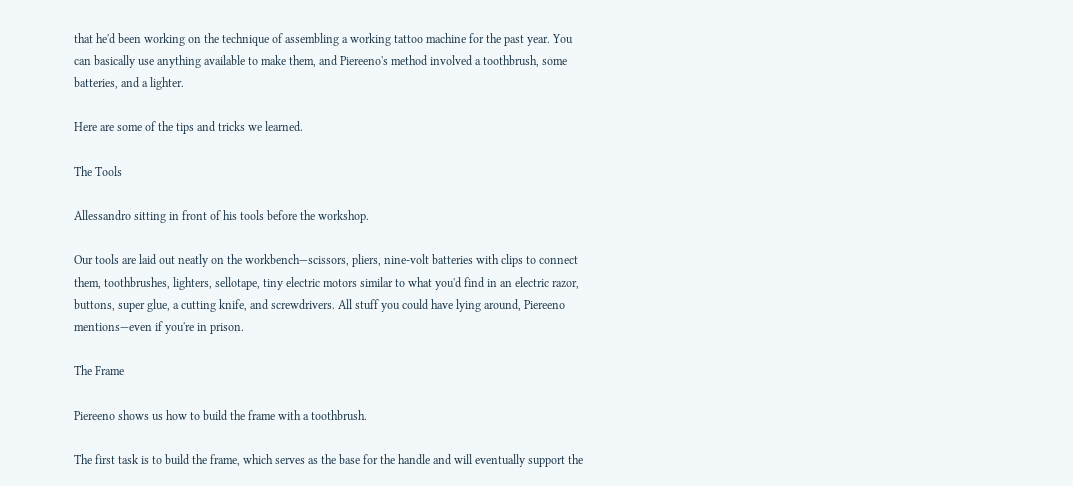that he'd been working on the technique of assembling a working tattoo machine for the past year. You can basically use anything available to make them, and Piereeno's method involved a toothbrush, some batteries, and a lighter.

Here are some of the tips and tricks we learned.

The Tools

Allessandro sitting in front of his tools before the workshop.

Our tools are laid out neatly on the workbench—scissors, pliers, nine-volt batteries with clips to connect them, toothbrushes, lighters, sellotape, tiny electric motors similar to what you'd find in an electric razor, buttons, super glue, a cutting knife, and screwdrivers. All stuff you could have lying around, Piereeno mentions—even if you're in prison.

The Frame

Piereeno shows us how to build the frame with a toothbrush.

The first task is to build the frame, which serves as the base for the handle and will eventually support the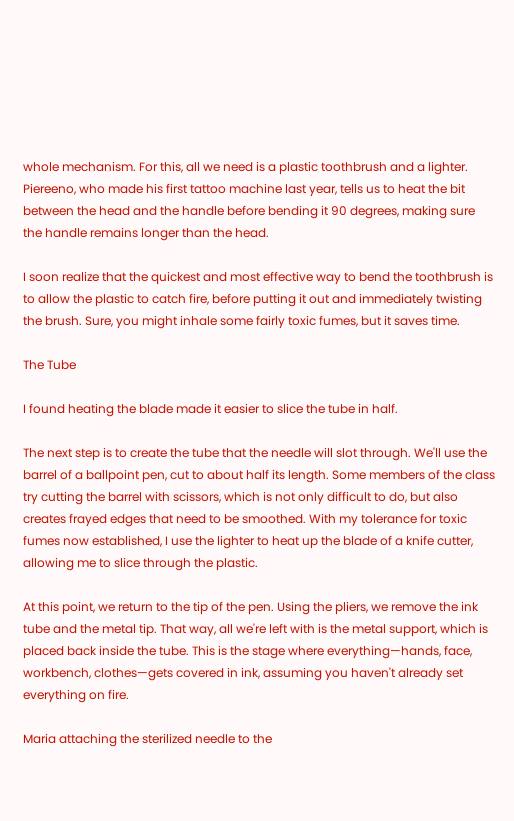whole mechanism. For this, all we need is a plastic toothbrush and a lighter. Piereeno, who made his first tattoo machine last year, tells us to heat the bit between the head and the handle before bending it 90 degrees, making sure the handle remains longer than the head.

I soon realize that the quickest and most effective way to bend the toothbrush is to allow the plastic to catch fire, before putting it out and immediately twisting the brush. Sure, you might inhale some fairly toxic fumes, but it saves time.

The Tube

I found heating the blade made it easier to slice the tube in half.

The next step is to create the tube that the needle will slot through. We'll use the barrel of a ballpoint pen, cut to about half its length. Some members of the class try cutting the barrel with scissors, which is not only difficult to do, but also creates frayed edges that need to be smoothed. With my tolerance for toxic fumes now established, I use the lighter to heat up the blade of a knife cutter, allowing me to slice through the plastic.

At this point, we return to the tip of the pen. Using the pliers, we remove the ink tube and the metal tip. That way, all we're left with is the metal support, which is placed back inside the tube. This is the stage where everything—hands, face, workbench, clothes—gets covered in ink, assuming you haven't already set everything on fire.

Maria attaching the sterilized needle to the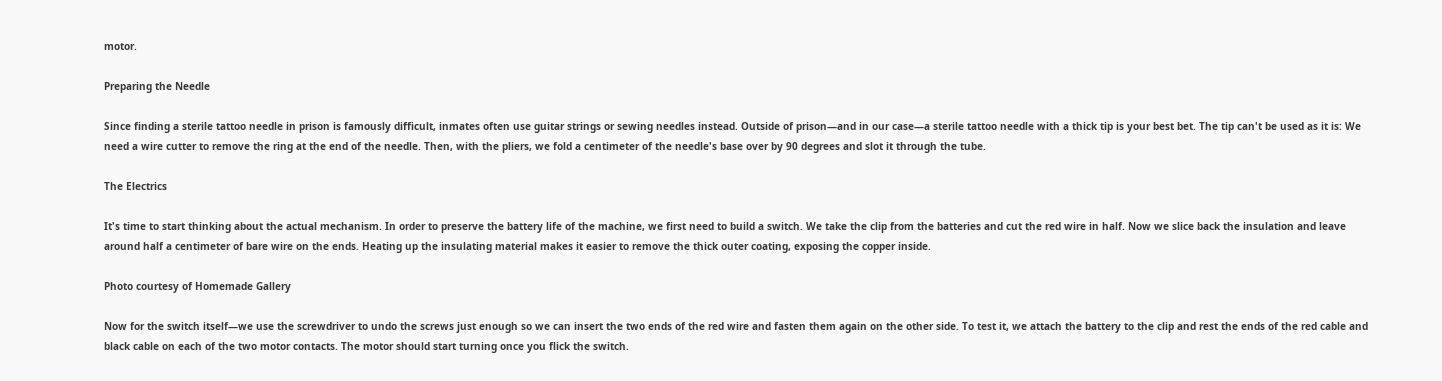motor.

Preparing the Needle

Since finding a sterile tattoo needle in prison is famously difficult, inmates often use guitar strings or sewing needles instead. Outside of prison—and in our case—a sterile tattoo needle with a thick tip is your best bet. The tip can't be used as it is: We need a wire cutter to remove the ring at the end of the needle. Then, with the pliers, we fold a centimeter of the needle's base over by 90 degrees and slot it through the tube.

The Electrics

It's time to start thinking about the actual mechanism. In order to preserve the battery life of the machine, we first need to build a switch. We take the clip from the batteries and cut the red wire in half. Now we slice back the insulation and leave around half a centimeter of bare wire on the ends. Heating up the insulating material makes it easier to remove the thick outer coating, exposing the copper inside.

Photo courtesy of Homemade Gallery

Now for the switch itself—we use the screwdriver to undo the screws just enough so we can insert the two ends of the red wire and fasten them again on the other side. To test it, we attach the battery to the clip and rest the ends of the red cable and black cable on each of the two motor contacts. The motor should start turning once you flick the switch.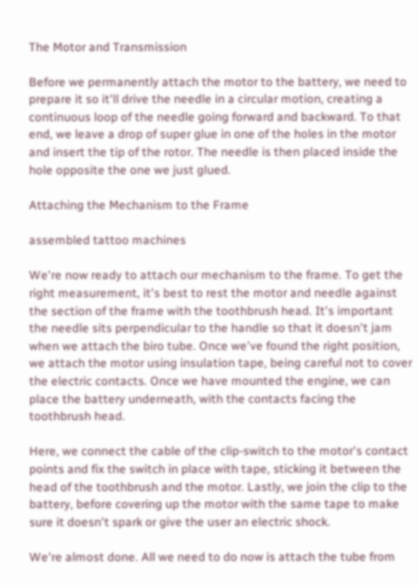The Motor and Transmission

Before we permanently attach the motor to the battery, we need to prepare it so it'll drive the needle in a circular motion, creating a continuous loop of the needle going forward and backward. To that end, we leave a drop of super glue in one of the holes in the motor and insert the tip of the rotor. The needle is then placed inside the hole opposite the one we just glued.

Attaching the Mechanism to the Frame

assembled tattoo machines

We're now ready to attach our mechanism to the frame. To get the right measurement, it's best to rest the motor and needle against the section of the frame with the toothbrush head. It's important the needle sits perpendicular to the handle so that it doesn't jam when we attach the biro tube. Once we've found the right position, we attach the motor using insulation tape, being careful not to cover the electric contacts. Once we have mounted the engine, we can place the battery underneath, with the contacts facing the toothbrush head.

Here, we connect the cable of the clip-switch to the motor's contact points and fix the switch in place with tape, sticking it between the head of the toothbrush and the motor. Lastly, we join the clip to the battery, before covering up the motor with the same tape to make sure it doesn't spark or give the user an electric shock.

We're almost done. All we need to do now is attach the tube from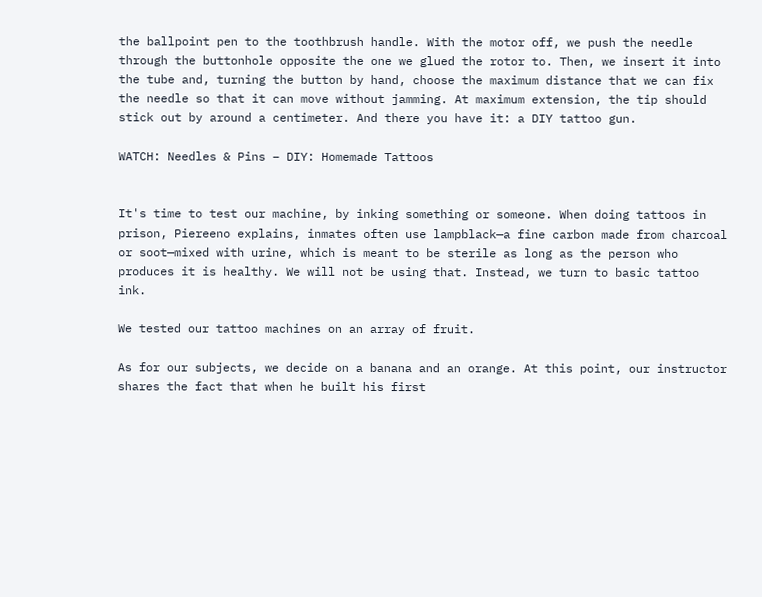the ballpoint pen to the toothbrush handle. With the motor off, we push the needle through the buttonhole opposite the one we glued the rotor to. Then, we insert it into the tube and, turning the button by hand, choose the maximum distance that we can fix the needle so that it can move without jamming. At maximum extension, the tip should stick out by around a centimeter. And there you have it: a DIY tattoo gun.

WATCH: Needles & Pins – DIY: Homemade Tattoos


It's time to test our machine, by inking something or someone. When doing tattoos in prison, Piereeno explains, inmates often use lampblack—a fine carbon made from charcoal or soot—mixed with urine, which is meant to be sterile as long as the person who produces it is healthy. We will not be using that. Instead, we turn to basic tattoo ink.

We tested our tattoo machines on an array of fruit.

As for our subjects, we decide on a banana and an orange. At this point, our instructor shares the fact that when he built his first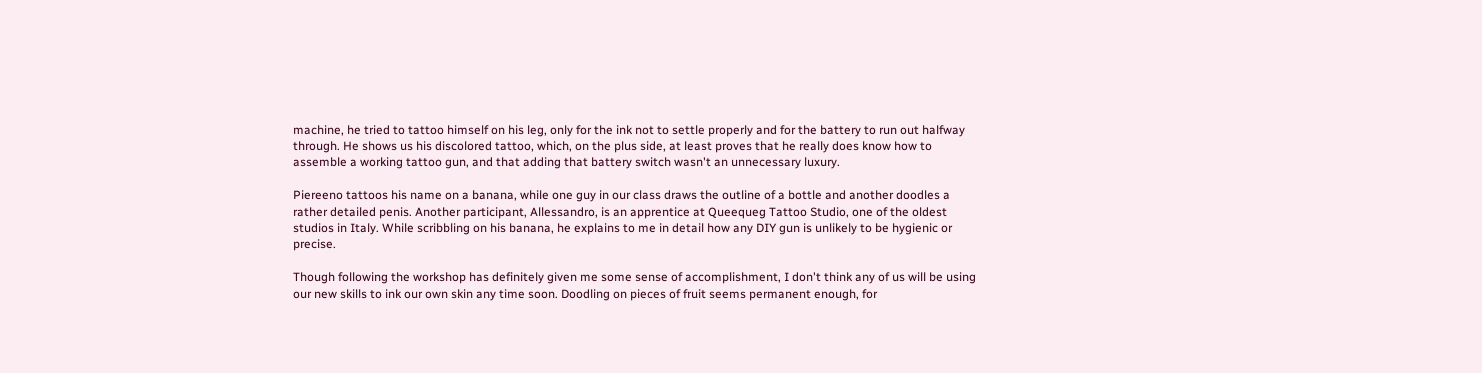machine, he tried to tattoo himself on his leg, only for the ink not to settle properly and for the battery to run out halfway through. He shows us his discolored tattoo, which, on the plus side, at least proves that he really does know how to assemble a working tattoo gun, and that adding that battery switch wasn't an unnecessary luxury.

Piereeno tattoos his name on a banana, while one guy in our class draws the outline of a bottle and another doodles a rather detailed penis. Another participant, Allessandro, is an apprentice at Queequeg Tattoo Studio, one of the oldest studios in Italy. While scribbling on his banana, he explains to me in detail how any DIY gun is unlikely to be hygienic or precise.

Though following the workshop has definitely given me some sense of accomplishment, I don't think any of us will be using our new skills to ink our own skin any time soon. Doodling on pieces of fruit seems permanent enough, for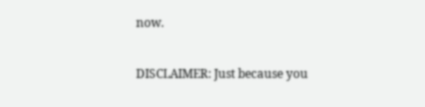now.

DISCLAIMER: Just because you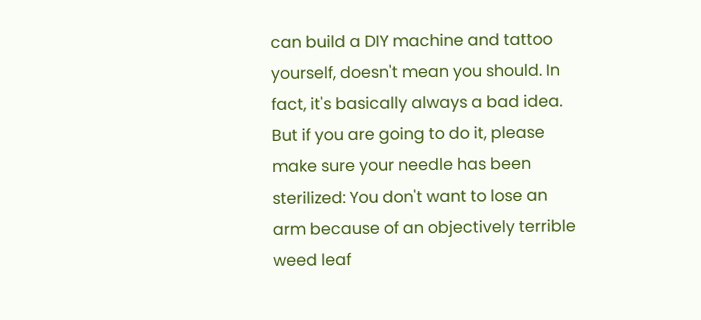can build a DIY machine and tattoo yourself, doesn't mean you should. In fact, it's basically always a bad idea. But if you are going to do it, please make sure your needle has been sterilized: You don't want to lose an arm because of an objectively terrible weed leaf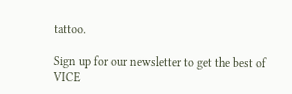tattoo.

Sign up for our newsletter to get the best of VICE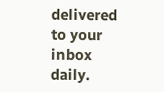delivered to your inbox daily.